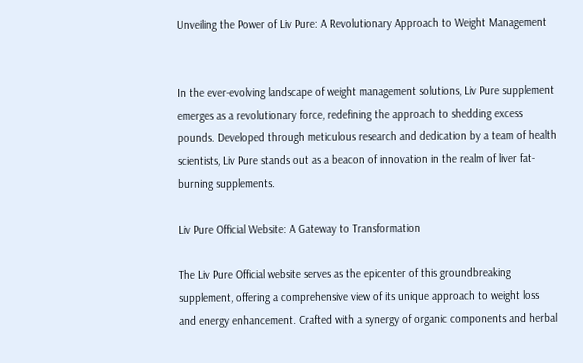Unveiling the Power of Liv Pure: A Revolutionary Approach to Weight Management


In the ever-evolving landscape of weight management solutions, Liv Pure supplement emerges as a revolutionary force, redefining the approach to shedding excess pounds. Developed through meticulous research and dedication by a team of health scientists, Liv Pure stands out as a beacon of innovation in the realm of liver fat-burning supplements.

Liv Pure Official Website: A Gateway to Transformation

The Liv Pure Official website serves as the epicenter of this groundbreaking supplement, offering a comprehensive view of its unique approach to weight loss and energy enhancement. Crafted with a synergy of organic components and herbal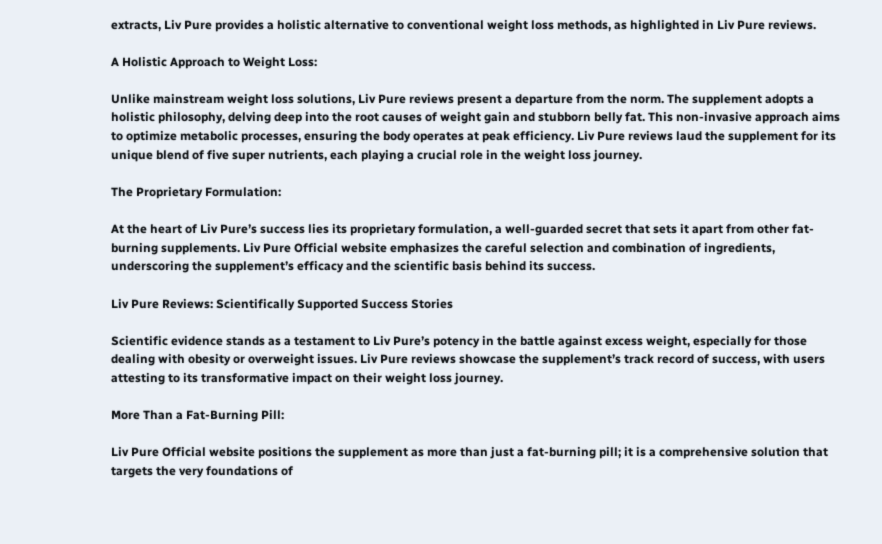extracts, Liv Pure provides a holistic alternative to conventional weight loss methods, as highlighted in Liv Pure reviews.

A Holistic Approach to Weight Loss:

Unlike mainstream weight loss solutions, Liv Pure reviews present a departure from the norm. The supplement adopts a holistic philosophy, delving deep into the root causes of weight gain and stubborn belly fat. This non-invasive approach aims to optimize metabolic processes, ensuring the body operates at peak efficiency. Liv Pure reviews laud the supplement for its unique blend of five super nutrients, each playing a crucial role in the weight loss journey.

The Proprietary Formulation:

At the heart of Liv Pure’s success lies its proprietary formulation, a well-guarded secret that sets it apart from other fat-burning supplements. Liv Pure Official website emphasizes the careful selection and combination of ingredients, underscoring the supplement’s efficacy and the scientific basis behind its success.

Liv Pure Reviews: Scientifically Supported Success Stories

Scientific evidence stands as a testament to Liv Pure’s potency in the battle against excess weight, especially for those dealing with obesity or overweight issues. Liv Pure reviews showcase the supplement’s track record of success, with users attesting to its transformative impact on their weight loss journey.

More Than a Fat-Burning Pill:

Liv Pure Official website positions the supplement as more than just a fat-burning pill; it is a comprehensive solution that targets the very foundations of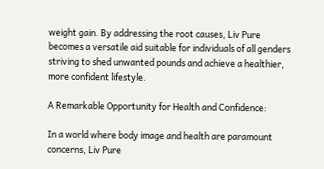weight gain. By addressing the root causes, Liv Pure becomes a versatile aid suitable for individuals of all genders striving to shed unwanted pounds and achieve a healthier, more confident lifestyle.

A Remarkable Opportunity for Health and Confidence:

In a world where body image and health are paramount concerns, Liv Pure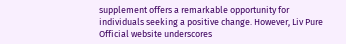supplement offers a remarkable opportunity for individuals seeking a positive change. However, Liv Pure Official website underscores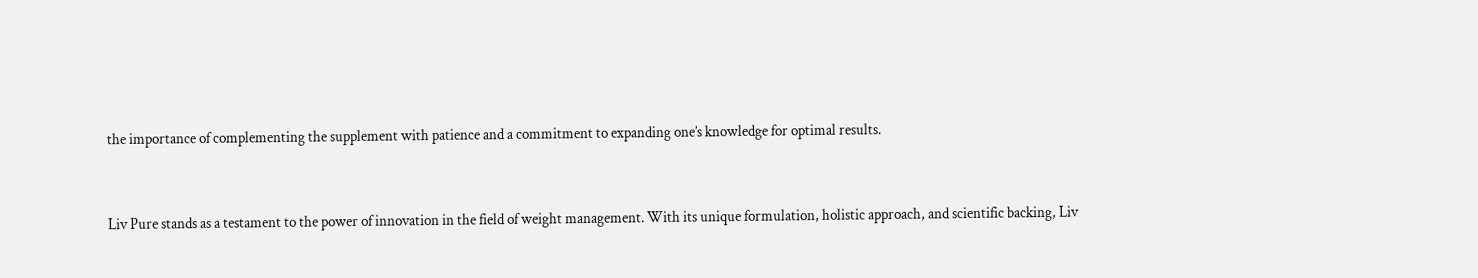the importance of complementing the supplement with patience and a commitment to expanding one’s knowledge for optimal results.


Liv Pure stands as a testament to the power of innovation in the field of weight management. With its unique formulation, holistic approach, and scientific backing, Liv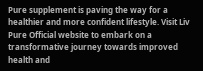Pure supplement is paving the way for a healthier and more confident lifestyle. Visit Liv Pure Official website to embark on a transformative journey towards improved health and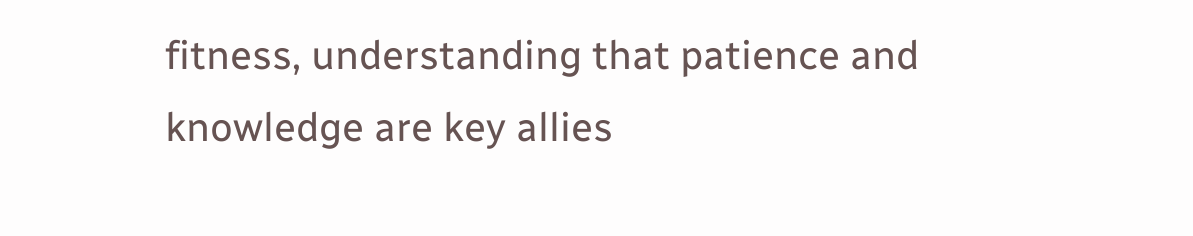fitness, understanding that patience and knowledge are key allies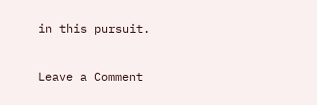in this pursuit.

Leave a Comment